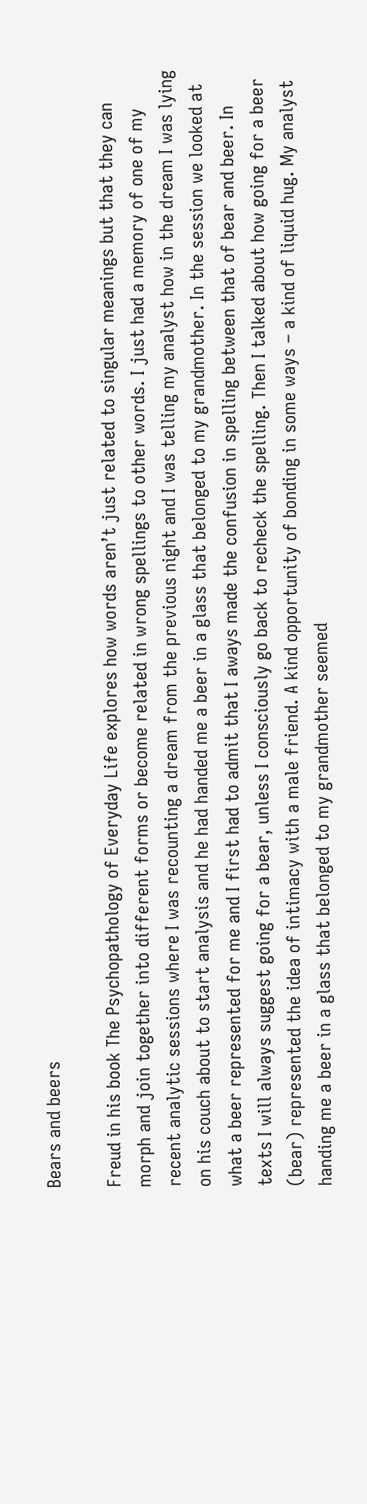Bears and beers

Freud in his book The Psychopathology of Everyday Life explores how words aren’t just related to singular meanings but that they can morph and join together into different forms or become related in wrong spellings to other words. I just had a memory of one of my recent analytic sessions where I was recounting a dream from the previous night and I was telling my analyst how in the dream I was lying on his couch about to start analysis and he had handed me a beer in a glass that belonged to my grandmother. In the session we looked at what a beer represented for me and I first had to admit that I aways made the confusion in spelling between that of bear and beer. In texts I will always suggest going for a bear, unless I consciously go back to recheck the spelling. Then I talked about how going for a beer (bear) represented the idea of intimacy with a male friend. A kind opportunity of bonding in some ways – a kind of liquid hug. My analyst handing me a beer in a glass that belonged to my grandmother seemed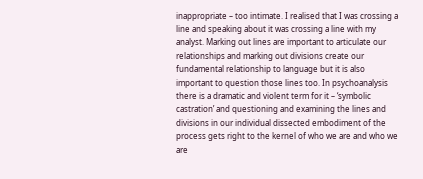inappropriate – too intimate. I realised that I was crossing a line and speaking about it was crossing a line with my analyst. Marking out lines are important to articulate our relationships and marking out divisions create our fundamental relationship to language but it is also important to question those lines too. In psychoanalysis there is a dramatic and violent term for it – ‘symbolic castration’ and questioning and examining the lines and divisions in our individual dissected embodiment of the process gets right to the kernel of who we are and who we are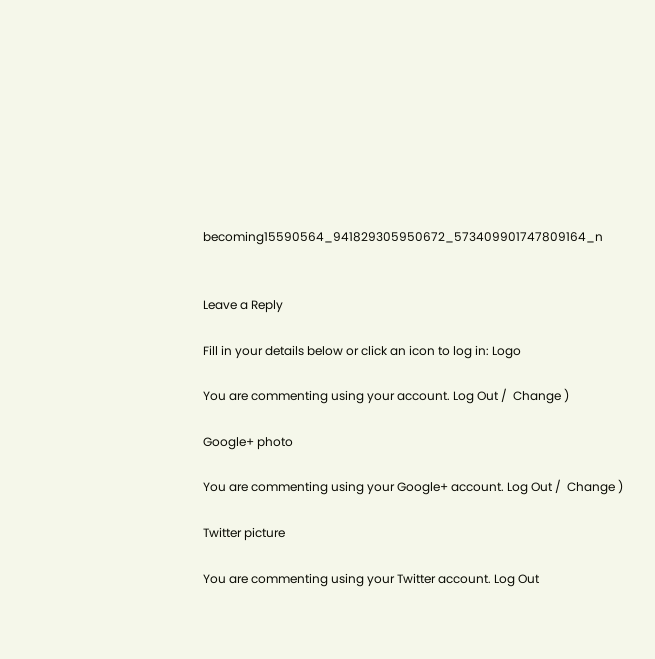becoming15590564_941829305950672_573409901747809164_n


Leave a Reply

Fill in your details below or click an icon to log in: Logo

You are commenting using your account. Log Out /  Change )

Google+ photo

You are commenting using your Google+ account. Log Out /  Change )

Twitter picture

You are commenting using your Twitter account. Log Out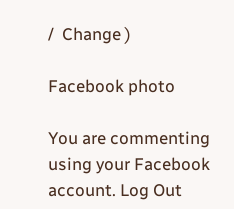/  Change )

Facebook photo

You are commenting using your Facebook account. Log Out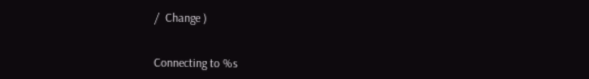/  Change )


Connecting to %s